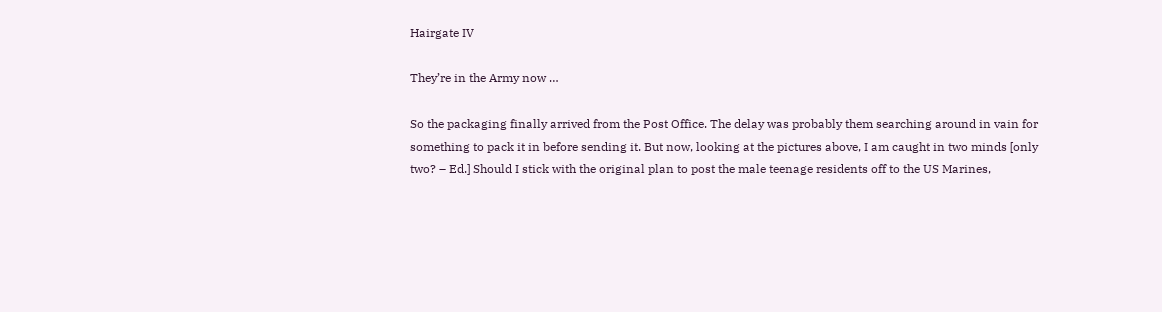Hairgate IV

They’re in the Army now …

So the packaging finally arrived from the Post Office. The delay was probably them searching around in vain for something to pack it in before sending it. But now, looking at the pictures above, I am caught in two minds [only two? – Ed.] Should I stick with the original plan to post the male teenage residents off to the US Marines,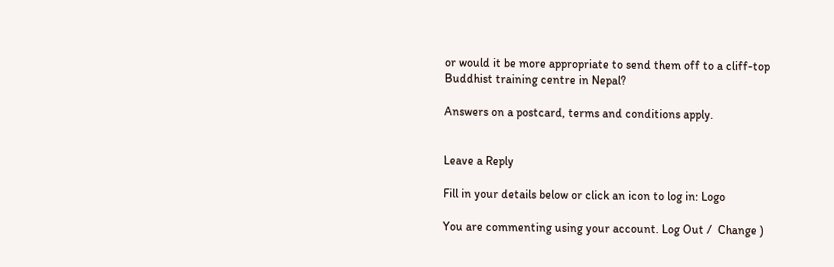or would it be more appropriate to send them off to a cliff-top Buddhist training centre in Nepal?

Answers on a postcard, terms and conditions apply.


Leave a Reply

Fill in your details below or click an icon to log in: Logo

You are commenting using your account. Log Out /  Change )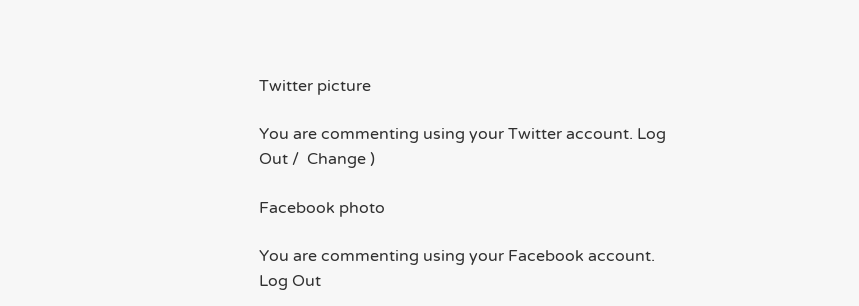Twitter picture

You are commenting using your Twitter account. Log Out /  Change )

Facebook photo

You are commenting using your Facebook account. Log Out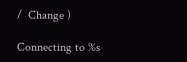/  Change )

Connecting to %s